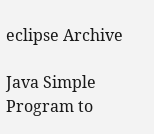eclipse Archive

Java Simple Program to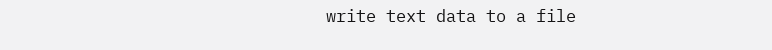write text data to a file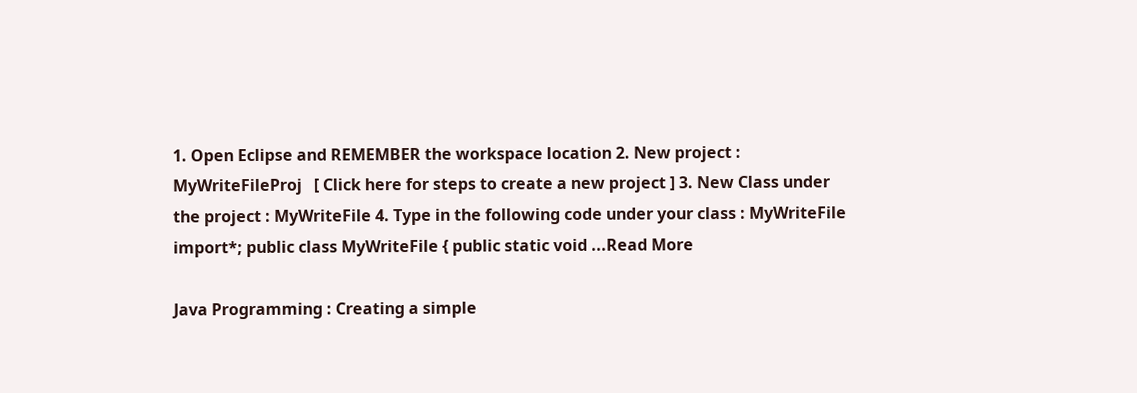1. Open Eclipse and REMEMBER the workspace location 2. New project : MyWriteFileProj   [ Click here for steps to create a new project ] 3. New Class under the project : MyWriteFile 4. Type in the following code under your class : MyWriteFile import*; public class MyWriteFile { public static void ...Read More

Java Programming : Creating a simple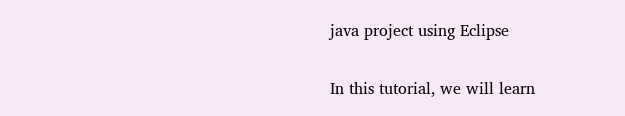java project using Eclipse

In this tutorial, we will learn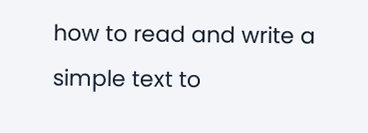how to read and write a simple text to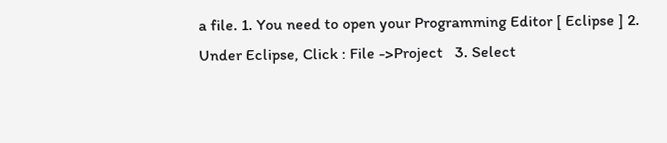a file. 1. You need to open your Programming Editor [ Eclipse ] 2.  Under Eclipse, Click : File ->Project   3. Select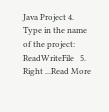Java Project 4. Type in the name of the project: ReadWriteFile   5. Right ...Read More